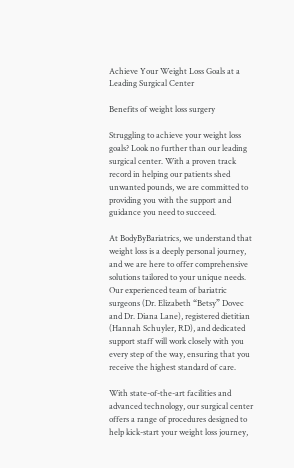Achieve Your Weight Loss Goals at a Leading Surgical Center

Benefits of weight loss surgery

Struggling to achieve your weight loss goals? Look no further than our leading surgical center. With a proven track record in helping our patients shed unwanted pounds, we are committed to providing you with the support and guidance you need to succeed.

At BodyByBariatrics, we understand that weight loss is a deeply personal journey, and we are here to offer comprehensive solutions tailored to your unique needs. Our experienced team of bariatric surgeons (Dr. Elizabeth “Betsy” Dovec and Dr. Diana Lane), registered dietitian (Hannah Schuyler, RD), and dedicated support staff will work closely with you every step of the way, ensuring that you receive the highest standard of care.

With state-of-the-art facilities and advanced technology, our surgical center offers a range of procedures designed to help kick-start your weight loss journey,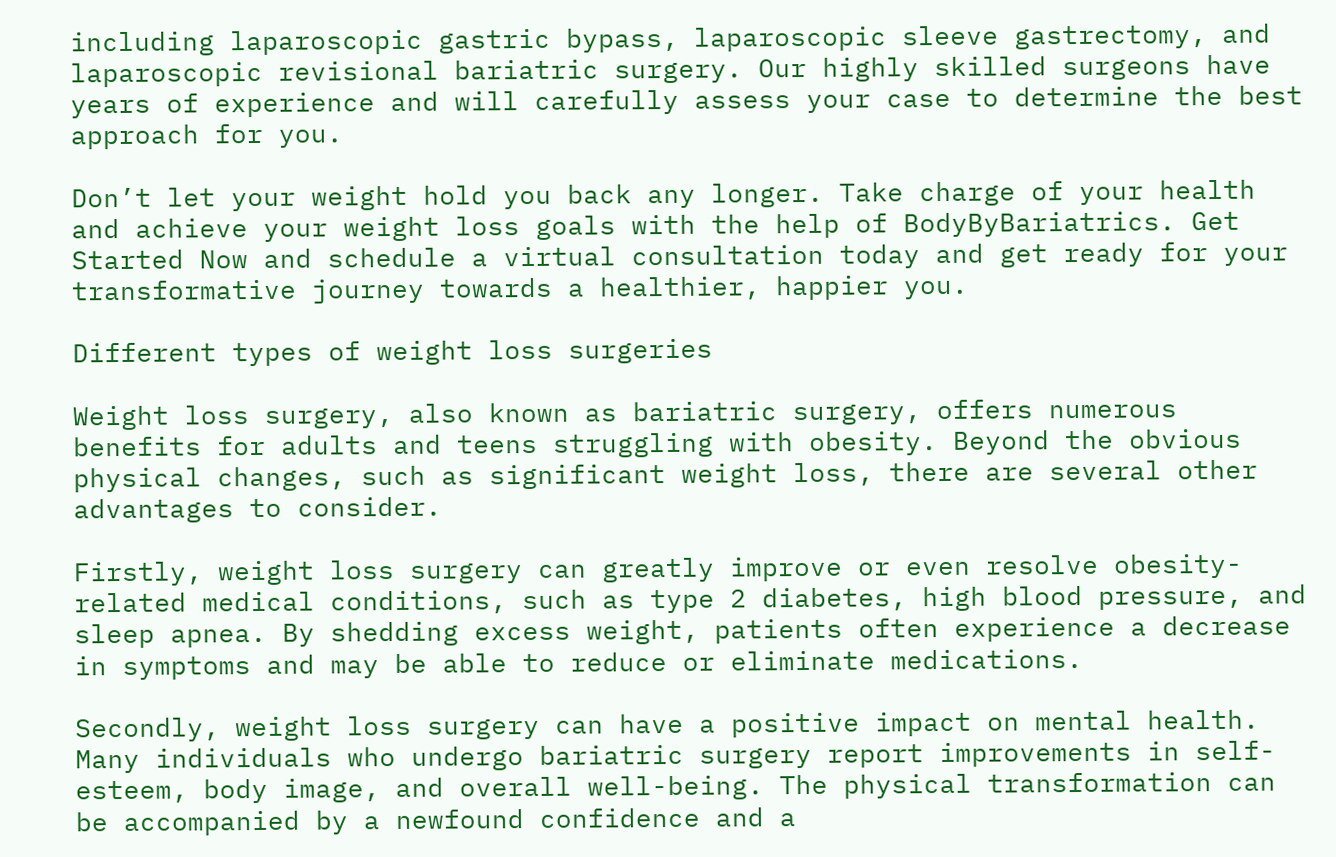including laparoscopic gastric bypass, laparoscopic sleeve gastrectomy, and laparoscopic revisional bariatric surgery. Our highly skilled surgeons have years of experience and will carefully assess your case to determine the best approach for you.

Don’t let your weight hold you back any longer. Take charge of your health and achieve your weight loss goals with the help of BodyByBariatrics. Get Started Now and schedule a virtual consultation today and get ready for your transformative journey towards a healthier, happier you.

Different types of weight loss surgeries

Weight loss surgery, also known as bariatric surgery, offers numerous benefits for adults and teens struggling with obesity. Beyond the obvious physical changes, such as significant weight loss, there are several other advantages to consider.

Firstly, weight loss surgery can greatly improve or even resolve obesity-related medical conditions, such as type 2 diabetes, high blood pressure, and sleep apnea. By shedding excess weight, patients often experience a decrease in symptoms and may be able to reduce or eliminate medications.

Secondly, weight loss surgery can have a positive impact on mental health. Many individuals who undergo bariatric surgery report improvements in self-esteem, body image, and overall well-being. The physical transformation can be accompanied by a newfound confidence and a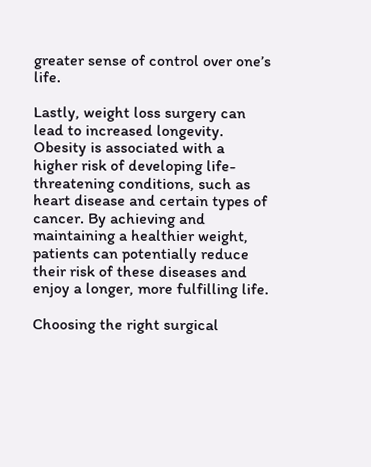greater sense of control over one’s life.

Lastly, weight loss surgery can lead to increased longevity. Obesity is associated with a higher risk of developing life-threatening conditions, such as heart disease and certain types of cancer. By achieving and maintaining a healthier weight, patients can potentially reduce their risk of these diseases and enjoy a longer, more fulfilling life.

Choosing the right surgical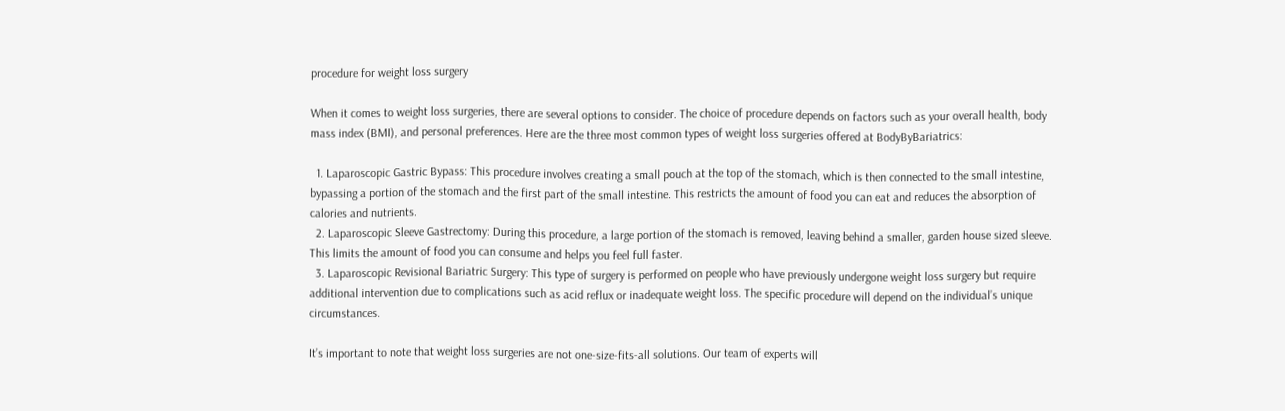procedure for weight loss surgery

When it comes to weight loss surgeries, there are several options to consider. The choice of procedure depends on factors such as your overall health, body mass index (BMI), and personal preferences. Here are the three most common types of weight loss surgeries offered at BodyByBariatrics:

  1. Laparoscopic Gastric Bypass: This procedure involves creating a small pouch at the top of the stomach, which is then connected to the small intestine, bypassing a portion of the stomach and the first part of the small intestine. This restricts the amount of food you can eat and reduces the absorption of calories and nutrients.
  2. Laparoscopic Sleeve Gastrectomy: During this procedure, a large portion of the stomach is removed, leaving behind a smaller, garden house sized sleeve. This limits the amount of food you can consume and helps you feel full faster.
  3. Laparoscopic Revisional Bariatric Surgery: This type of surgery is performed on people who have previously undergone weight loss surgery but require additional intervention due to complications such as acid reflux or inadequate weight loss. The specific procedure will depend on the individual’s unique circumstances.

It’s important to note that weight loss surgeries are not one-size-fits-all solutions. Our team of experts will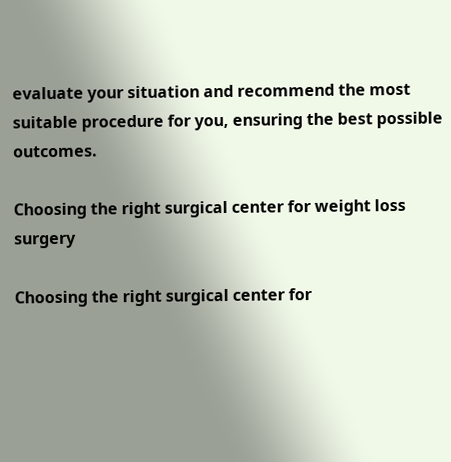evaluate your situation and recommend the most suitable procedure for you, ensuring the best possible outcomes.

Choosing the right surgical center for weight loss surgery

Choosing the right surgical center for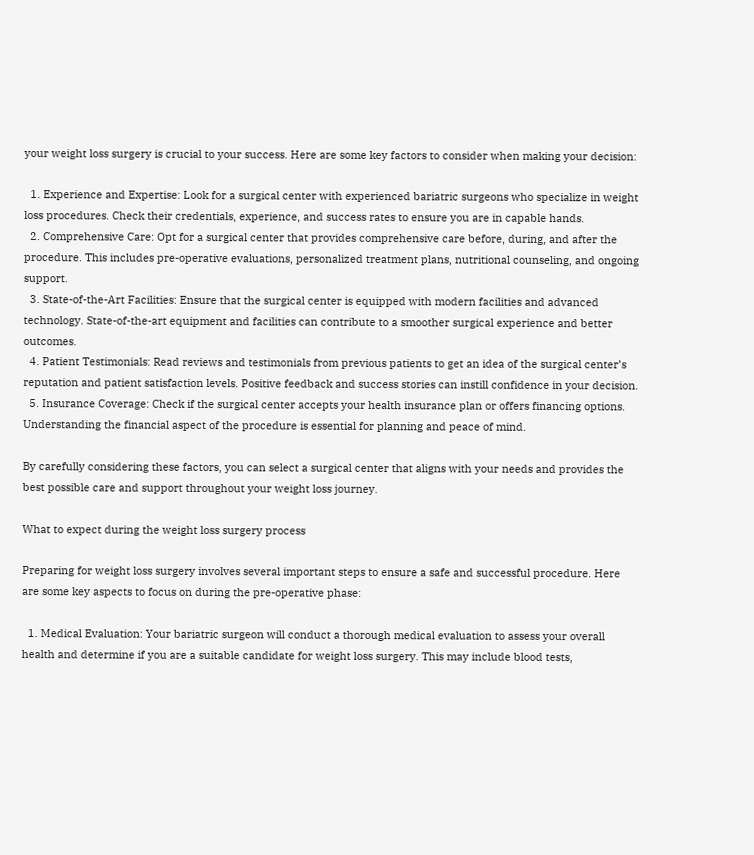your weight loss surgery is crucial to your success. Here are some key factors to consider when making your decision:

  1. Experience and Expertise: Look for a surgical center with experienced bariatric surgeons who specialize in weight loss procedures. Check their credentials, experience, and success rates to ensure you are in capable hands.
  2. Comprehensive Care: Opt for a surgical center that provides comprehensive care before, during, and after the procedure. This includes pre-operative evaluations, personalized treatment plans, nutritional counseling, and ongoing support.
  3. State-of-the-Art Facilities: Ensure that the surgical center is equipped with modern facilities and advanced technology. State-of-the-art equipment and facilities can contribute to a smoother surgical experience and better outcomes.
  4. Patient Testimonials: Read reviews and testimonials from previous patients to get an idea of the surgical center’s reputation and patient satisfaction levels. Positive feedback and success stories can instill confidence in your decision.
  5. Insurance Coverage: Check if the surgical center accepts your health insurance plan or offers financing options. Understanding the financial aspect of the procedure is essential for planning and peace of mind.

By carefully considering these factors, you can select a surgical center that aligns with your needs and provides the best possible care and support throughout your weight loss journey.

What to expect during the weight loss surgery process

Preparing for weight loss surgery involves several important steps to ensure a safe and successful procedure. Here are some key aspects to focus on during the pre-operative phase:

  1. Medical Evaluation: Your bariatric surgeon will conduct a thorough medical evaluation to assess your overall health and determine if you are a suitable candidate for weight loss surgery. This may include blood tests,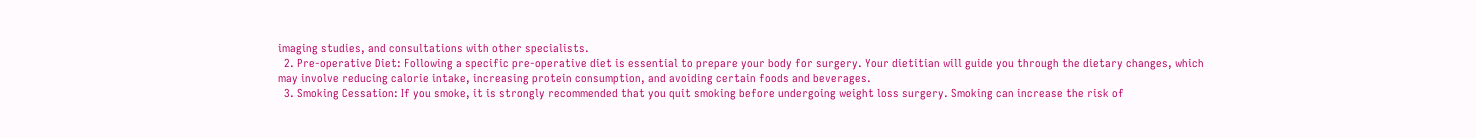imaging studies, and consultations with other specialists.
  2. Pre-operative Diet: Following a specific pre-operative diet is essential to prepare your body for surgery. Your dietitian will guide you through the dietary changes, which may involve reducing calorie intake, increasing protein consumption, and avoiding certain foods and beverages.
  3. Smoking Cessation: If you smoke, it is strongly recommended that you quit smoking before undergoing weight loss surgery. Smoking can increase the risk of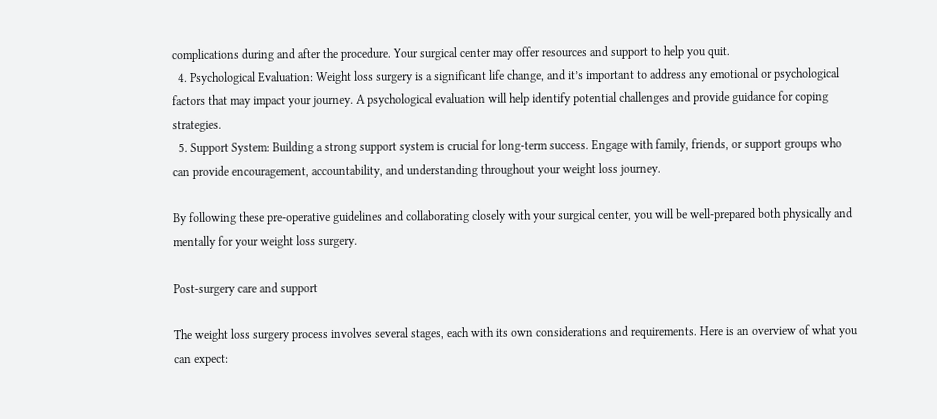complications during and after the procedure. Your surgical center may offer resources and support to help you quit.
  4. Psychological Evaluation: Weight loss surgery is a significant life change, and it’s important to address any emotional or psychological factors that may impact your journey. A psychological evaluation will help identify potential challenges and provide guidance for coping strategies.
  5. Support System: Building a strong support system is crucial for long-term success. Engage with family, friends, or support groups who can provide encouragement, accountability, and understanding throughout your weight loss journey.

By following these pre-operative guidelines and collaborating closely with your surgical center, you will be well-prepared both physically and mentally for your weight loss surgery.

Post-surgery care and support

The weight loss surgery process involves several stages, each with its own considerations and requirements. Here is an overview of what you can expect: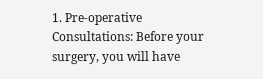1. Pre-operative Consultations: Before your surgery, you will have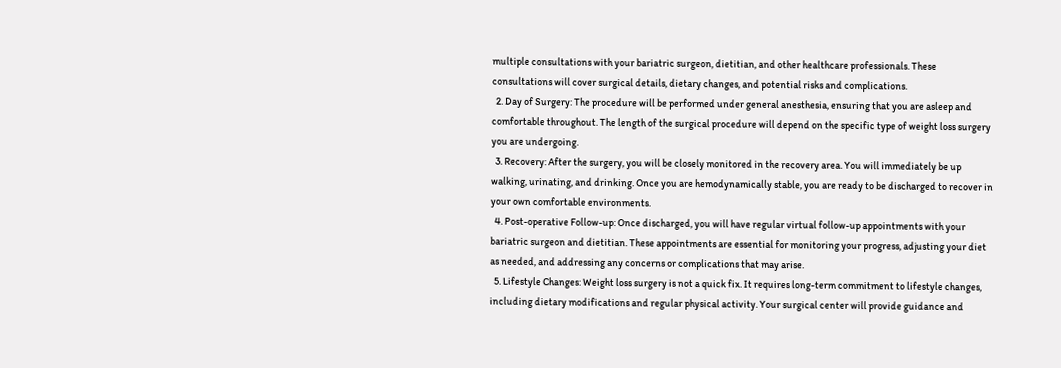multiple consultations with your bariatric surgeon, dietitian, and other healthcare professionals. These consultations will cover surgical details, dietary changes, and potential risks and complications.
  2. Day of Surgery: The procedure will be performed under general anesthesia, ensuring that you are asleep and comfortable throughout. The length of the surgical procedure will depend on the specific type of weight loss surgery you are undergoing.
  3. Recovery: After the surgery, you will be closely monitored in the recovery area. You will immediately be up walking, urinating, and drinking. Once you are hemodynamically stable, you are ready to be discharged to recover in your own comfortable environments.
  4. Post-operative Follow-up: Once discharged, you will have regular virtual follow-up appointments with your bariatric surgeon and dietitian. These appointments are essential for monitoring your progress, adjusting your diet as needed, and addressing any concerns or complications that may arise.
  5. Lifestyle Changes: Weight loss surgery is not a quick fix. It requires long-term commitment to lifestyle changes, including dietary modifications and regular physical activity. Your surgical center will provide guidance and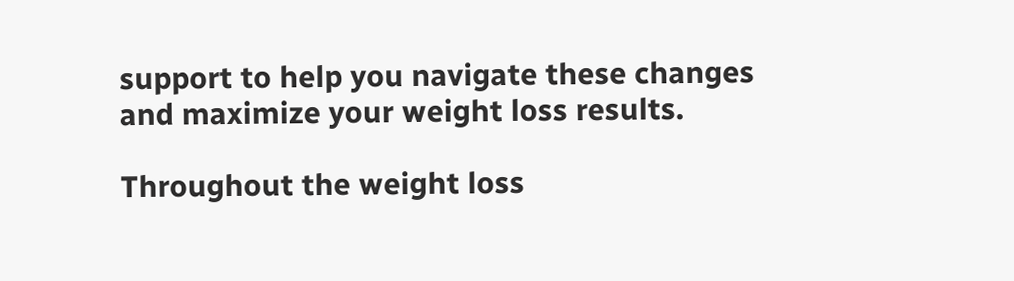support to help you navigate these changes and maximize your weight loss results.

Throughout the weight loss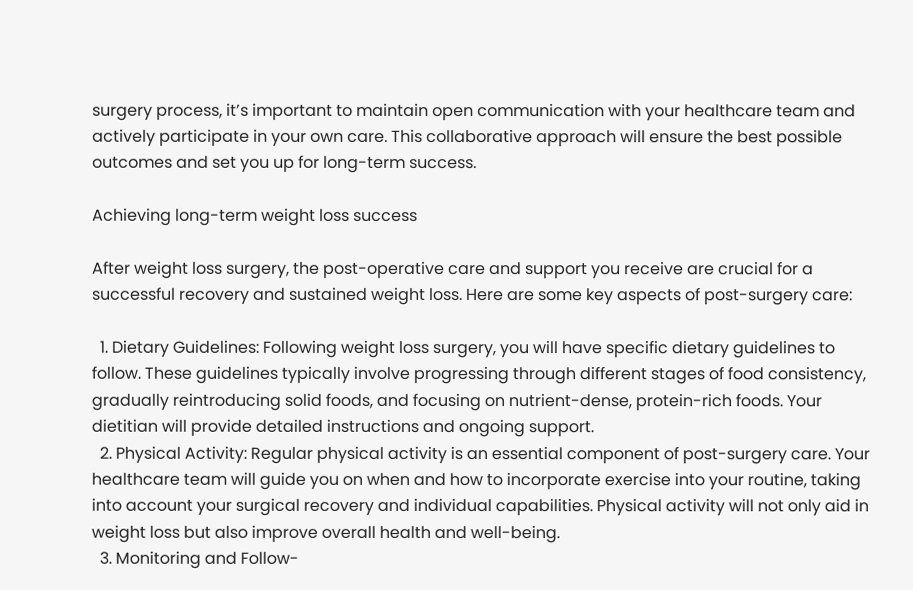surgery process, it’s important to maintain open communication with your healthcare team and actively participate in your own care. This collaborative approach will ensure the best possible outcomes and set you up for long-term success.

Achieving long-term weight loss success

After weight loss surgery, the post-operative care and support you receive are crucial for a successful recovery and sustained weight loss. Here are some key aspects of post-surgery care:

  1. Dietary Guidelines: Following weight loss surgery, you will have specific dietary guidelines to follow. These guidelines typically involve progressing through different stages of food consistency, gradually reintroducing solid foods, and focusing on nutrient-dense, protein-rich foods. Your dietitian will provide detailed instructions and ongoing support.
  2. Physical Activity: Regular physical activity is an essential component of post-surgery care. Your healthcare team will guide you on when and how to incorporate exercise into your routine, taking into account your surgical recovery and individual capabilities. Physical activity will not only aid in weight loss but also improve overall health and well-being.
  3. Monitoring and Follow-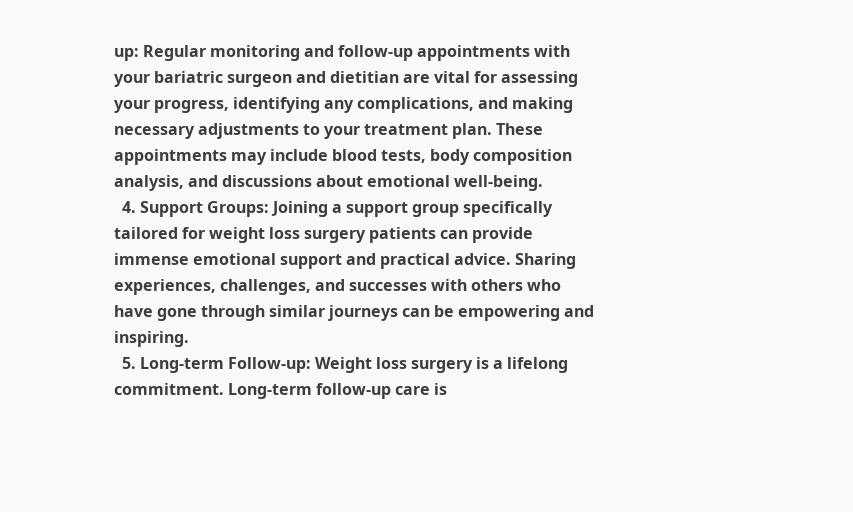up: Regular monitoring and follow-up appointments with your bariatric surgeon and dietitian are vital for assessing your progress, identifying any complications, and making necessary adjustments to your treatment plan. These appointments may include blood tests, body composition analysis, and discussions about emotional well-being.
  4. Support Groups: Joining a support group specifically tailored for weight loss surgery patients can provide immense emotional support and practical advice. Sharing experiences, challenges, and successes with others who have gone through similar journeys can be empowering and inspiring.
  5. Long-term Follow-up: Weight loss surgery is a lifelong commitment. Long-term follow-up care is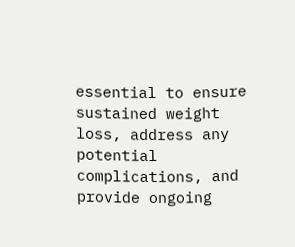essential to ensure sustained weight loss, address any potential complications, and provide ongoing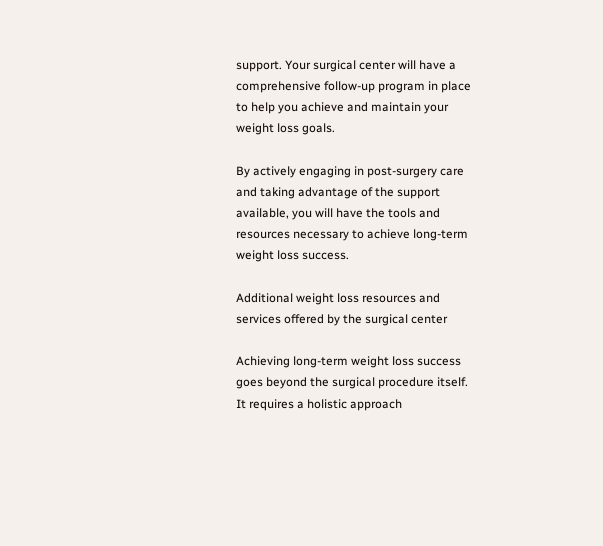support. Your surgical center will have a comprehensive follow-up program in place to help you achieve and maintain your weight loss goals.

By actively engaging in post-surgery care and taking advantage of the support available, you will have the tools and resources necessary to achieve long-term weight loss success.

Additional weight loss resources and services offered by the surgical center

Achieving long-term weight loss success goes beyond the surgical procedure itself. It requires a holistic approach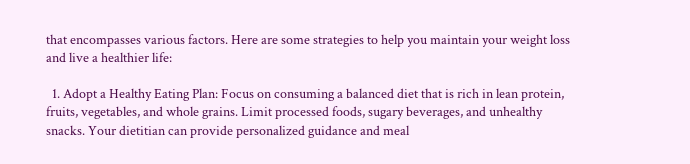that encompasses various factors. Here are some strategies to help you maintain your weight loss and live a healthier life:

  1. Adopt a Healthy Eating Plan: Focus on consuming a balanced diet that is rich in lean protein, fruits, vegetables, and whole grains. Limit processed foods, sugary beverages, and unhealthy snacks. Your dietitian can provide personalized guidance and meal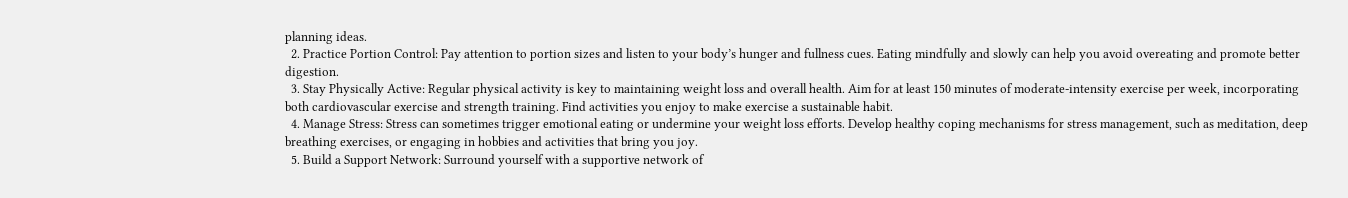planning ideas.
  2. Practice Portion Control: Pay attention to portion sizes and listen to your body’s hunger and fullness cues. Eating mindfully and slowly can help you avoid overeating and promote better digestion.
  3. Stay Physically Active: Regular physical activity is key to maintaining weight loss and overall health. Aim for at least 150 minutes of moderate-intensity exercise per week, incorporating both cardiovascular exercise and strength training. Find activities you enjoy to make exercise a sustainable habit.
  4. Manage Stress: Stress can sometimes trigger emotional eating or undermine your weight loss efforts. Develop healthy coping mechanisms for stress management, such as meditation, deep breathing exercises, or engaging in hobbies and activities that bring you joy.
  5. Build a Support Network: Surround yourself with a supportive network of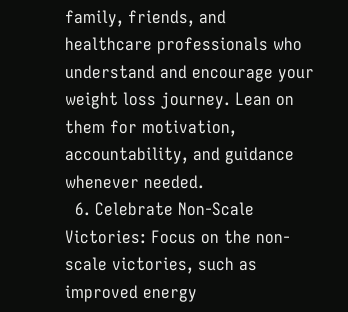family, friends, and healthcare professionals who understand and encourage your weight loss journey. Lean on them for motivation, accountability, and guidance whenever needed.
  6. Celebrate Non-Scale Victories: Focus on the non-scale victories, such as improved energy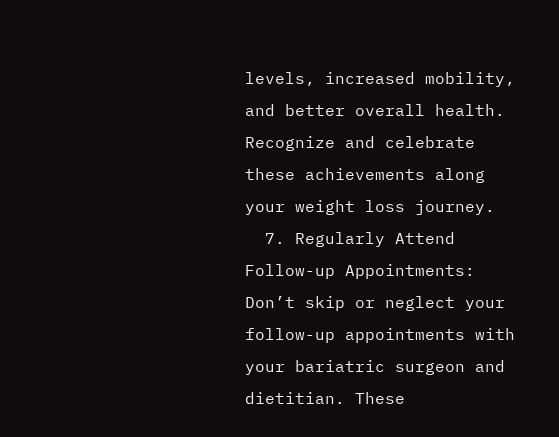levels, increased mobility, and better overall health. Recognize and celebrate these achievements along your weight loss journey.
  7. Regularly Attend Follow-up Appointments: Don’t skip or neglect your follow-up appointments with your bariatric surgeon and dietitian. These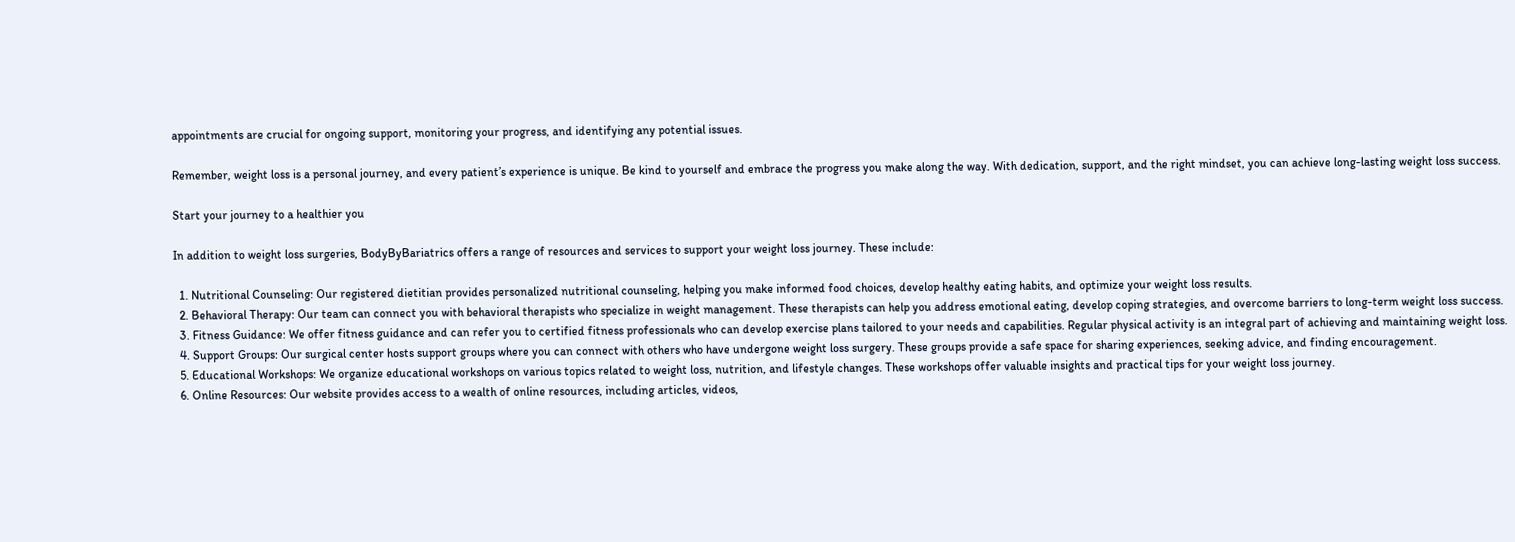appointments are crucial for ongoing support, monitoring your progress, and identifying any potential issues.

Remember, weight loss is a personal journey, and every patient’s experience is unique. Be kind to yourself and embrace the progress you make along the way. With dedication, support, and the right mindset, you can achieve long-lasting weight loss success.

Start your journey to a healthier you

In addition to weight loss surgeries, BodyByBariatrics offers a range of resources and services to support your weight loss journey. These include:

  1. Nutritional Counseling: Our registered dietitian provides personalized nutritional counseling, helping you make informed food choices, develop healthy eating habits, and optimize your weight loss results.
  2. Behavioral Therapy: Our team can connect you with behavioral therapists who specialize in weight management. These therapists can help you address emotional eating, develop coping strategies, and overcome barriers to long-term weight loss success.
  3. Fitness Guidance: We offer fitness guidance and can refer you to certified fitness professionals who can develop exercise plans tailored to your needs and capabilities. Regular physical activity is an integral part of achieving and maintaining weight loss.
  4. Support Groups: Our surgical center hosts support groups where you can connect with others who have undergone weight loss surgery. These groups provide a safe space for sharing experiences, seeking advice, and finding encouragement.
  5. Educational Workshops: We organize educational workshops on various topics related to weight loss, nutrition, and lifestyle changes. These workshops offer valuable insights and practical tips for your weight loss journey.
  6. Online Resources: Our website provides access to a wealth of online resources, including articles, videos,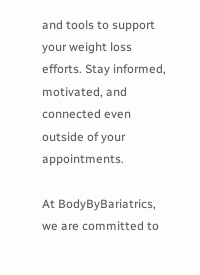and tools to support your weight loss efforts. Stay informed, motivated, and connected even outside of your appointments.

At BodyByBariatrics, we are committed to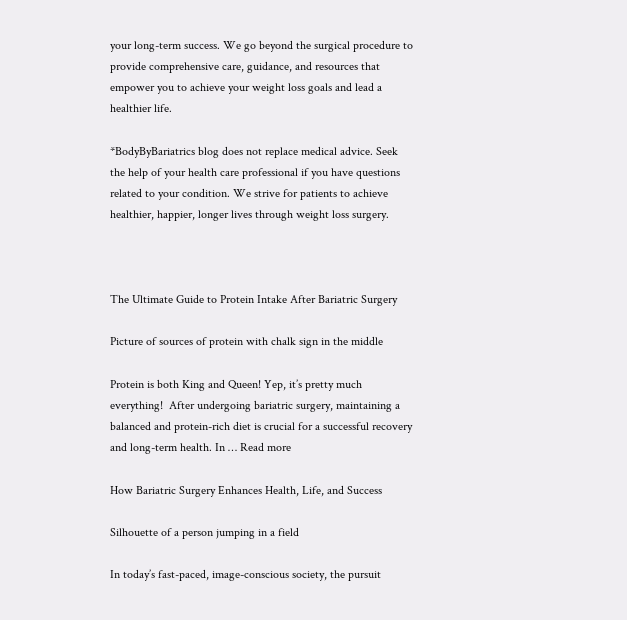your long-term success. We go beyond the surgical procedure to provide comprehensive care, guidance, and resources that empower you to achieve your weight loss goals and lead a healthier life.

*BodyByBariatrics blog does not replace medical advice. Seek the help of your health care professional if you have questions related to your condition. We strive for patients to achieve healthier, happier, longer lives through weight loss surgery.



The Ultimate Guide to Protein Intake After Bariatric Surgery

Picture of sources of protein with chalk sign in the middle

Protein is both King and Queen! Yep, it’s pretty much everything!  After undergoing bariatric surgery, maintaining a balanced and protein-rich diet is crucial for a successful recovery and long-term health. In … Read more

How Bariatric Surgery Enhances Health, Life, and Success

Silhouette of a person jumping in a field

In today’s fast-paced, image-conscious society, the pursuit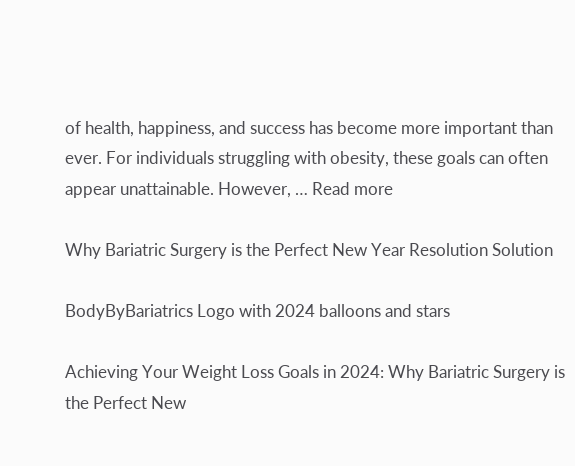of health, happiness, and success has become more important than ever. For individuals struggling with obesity, these goals can often appear unattainable. However, … Read more

Why Bariatric Surgery is the Perfect New Year Resolution Solution

BodyByBariatrics Logo with 2024 balloons and stars

Achieving Your Weight Loss Goals in 2024: Why Bariatric Surgery is the Perfect New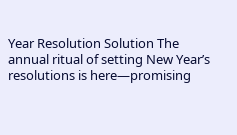Year Resolution Solution The annual ritual of setting New Year’s resolutions is here—promising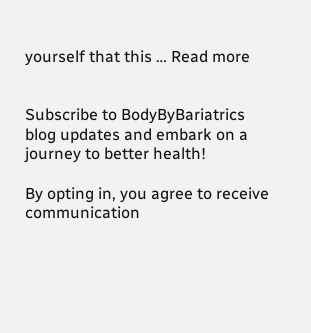yourself that this … Read more


Subscribe to BodyByBariatrics blog updates and embark on a journey to better health!

By opting in, you agree to receive communication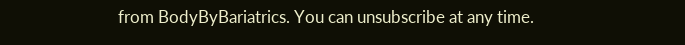from BodyByBariatrics. You can unsubscribe at any time.